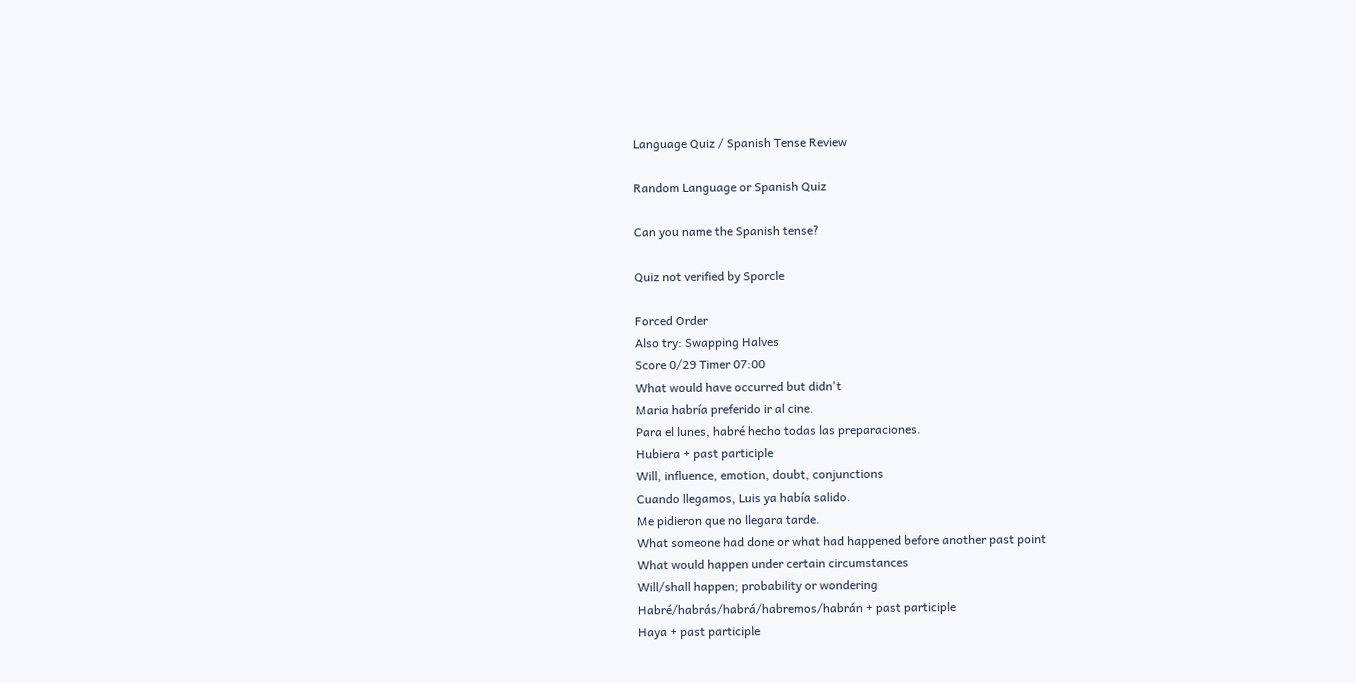Language Quiz / Spanish Tense Review

Random Language or Spanish Quiz

Can you name the Spanish tense?

Quiz not verified by Sporcle

Forced Order
Also try: Swapping Halves
Score 0/29 Timer 07:00
What would have occurred but didn't
Maria habría preferido ir al cine.
Para el lunes, habré hecho todas las preparaciones.
Hubiera + past participle
Will, influence, emotion, doubt, conjunctions
Cuando llegamos, Luis ya había salido.
Me pidieron que no llegara tarde.
What someone had done or what had happened before another past point
What would happen under certain circumstances
Will/shall happen; probability or wondering
Habré/habrás/habrá/habremos/habrán + past participle
Haya + past participle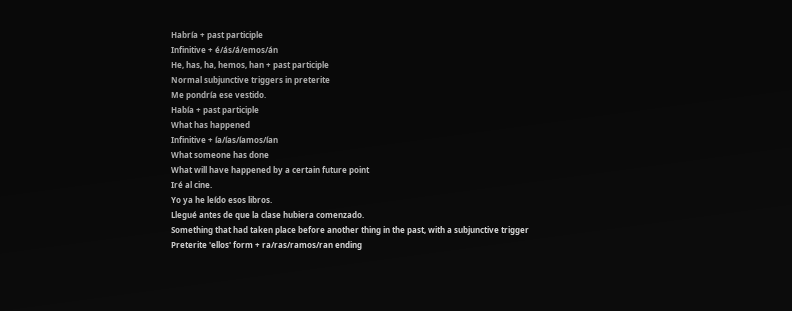Habría + past participle
Infinitive + é/ás/á/emos/án
He, has, ha, hemos, han + past participle
Normal subjunctive triggers in preterite
Me pondría ese vestido.
Había + past participle
What has happened
Infinitive + ía/ías/íamos/ían
What someone has done
What will have happened by a certain future point
Iré al cine.
Yo ya he leído esos libros.
Llegué antes de que la clase hubiera comenzado.
Something that had taken place before another thing in the past, with a subjunctive trigger
Preterite 'ellos' form + ra/ras/ramos/ran ending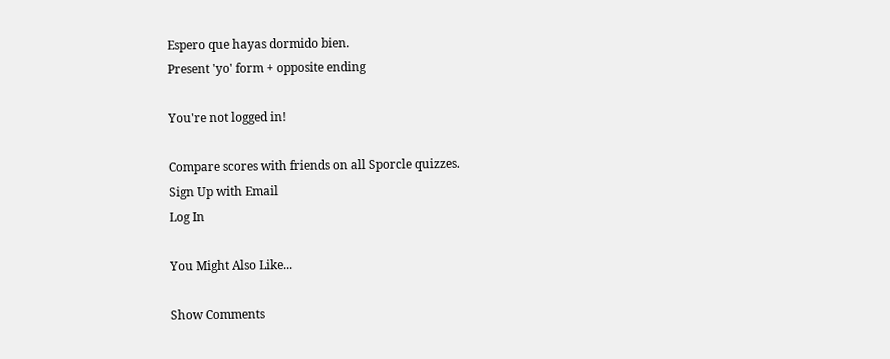Espero que hayas dormido bien.
Present 'yo' form + opposite ending

You're not logged in!

Compare scores with friends on all Sporcle quizzes.
Sign Up with Email
Log In

You Might Also Like...

Show Comments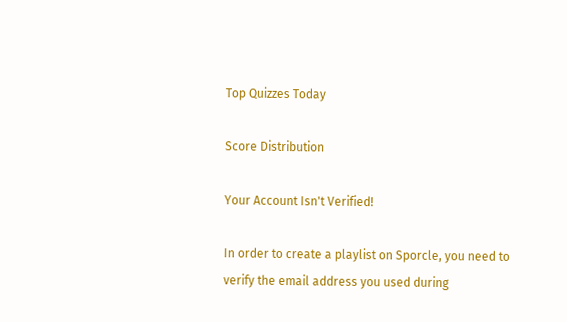Top Quizzes Today

Score Distribution

Your Account Isn't Verified!

In order to create a playlist on Sporcle, you need to verify the email address you used during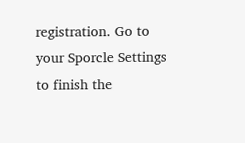registration. Go to your Sporcle Settings to finish the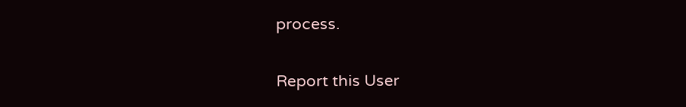process.

Report this User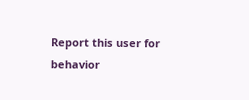Report this user for behavior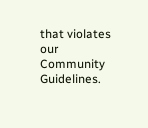that violates our Community Guidelines.